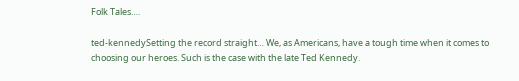Folk Tales….

ted-kennedySetting the record straight… We, as Americans, have a tough time when it comes to choosing our heroes. Such is the case with the late Ted Kennedy.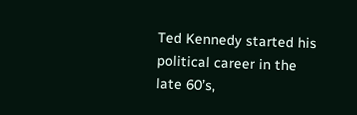Ted Kennedy started his political career in the late 60’s,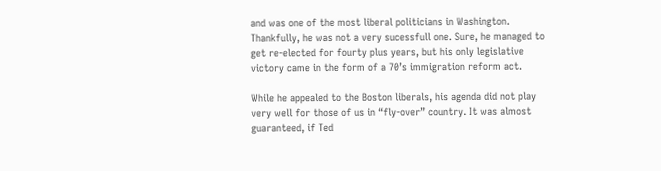and was one of the most liberal politicians in Washington. Thankfully, he was not a very sucessfull one. Sure, he managed to get re-elected for fourty plus years, but his only legislative victory came in the form of a 70’s immigration reform act.

While he appealed to the Boston liberals, his agenda did not play very well for those of us in “fly-over” country. It was almost guaranteed, if Ted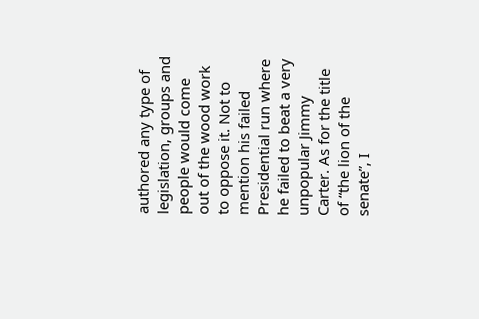authored any type of legislation, groups and people would come out of the wood work to oppose it. Not to mention his failed Presidential run where he failed to beat a very unpopular Jimmy Carter. As for the title of “the lion of the senate”, I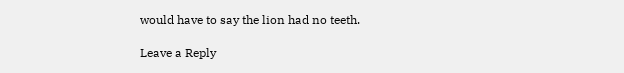would have to say the lion had no teeth.

Leave a Reply